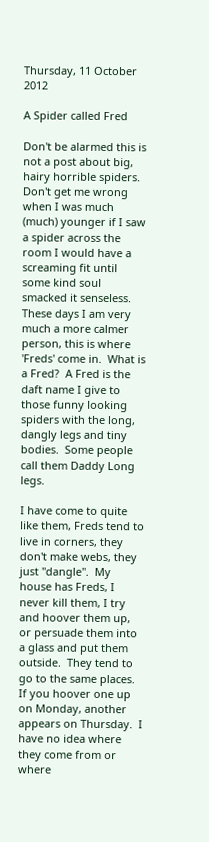Thursday, 11 October 2012

A Spider called Fred

Don't be alarmed this is not a post about big, hairy horrible spiders.  Don't get me wrong when I was much (much) younger if I saw a spider across the room I would have a screaming fit until some kind soul smacked it senseless.  These days I am very much a more calmer person, this is where 'Freds' come in.  What is a Fred?  A Fred is the daft name I give to those funny looking spiders with the long, dangly legs and tiny bodies.  Some people call them Daddy Long legs.

I have come to quite like them, Freds tend to live in corners, they don't make webs, they just "dangle".  My house has Freds, I never kill them, I try and hoover them up, or persuade them into a glass and put them outside.  They tend to go to the same places.  If you hoover one up on Monday, another appears on Thursday.  I have no idea where they come from or where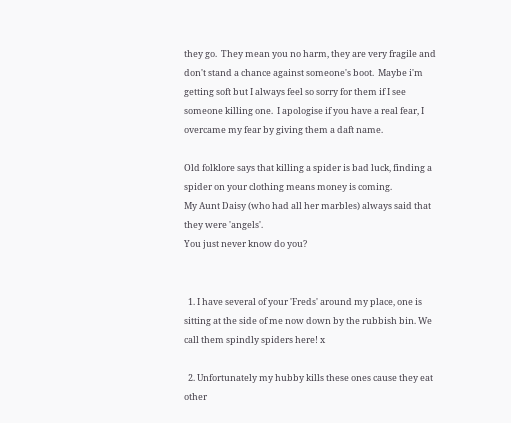they go.  They mean you no harm, they are very fragile and don't stand a chance against someone's boot.  Maybe i'm getting soft but I always feel so sorry for them if I see someone killing one.  I apologise if you have a real fear, I overcame my fear by giving them a daft name.

Old folklore says that killing a spider is bad luck, finding a spider on your clothing means money is coming.
My Aunt Daisy (who had all her marbles) always said that they were 'angels'.
You just never know do you?


  1. I have several of your 'Freds' around my place, one is sitting at the side of me now down by the rubbish bin. We call them spindly spiders here! x

  2. Unfortunately my hubby kills these ones cause they eat other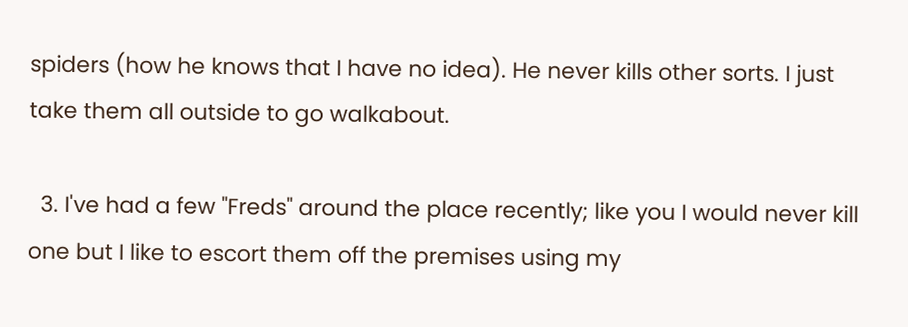spiders (how he knows that I have no idea). He never kills other sorts. I just take them all outside to go walkabout.

  3. I've had a few "Freds" around the place recently; like you I would never kill one but I like to escort them off the premises using my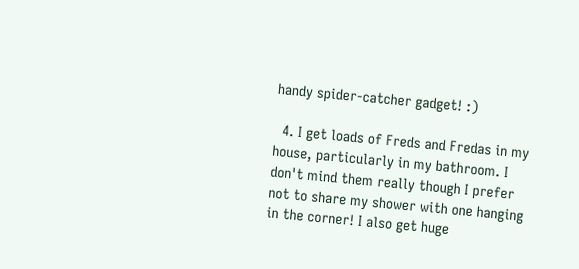handy spider-catcher gadget! :)

  4. I get loads of Freds and Fredas in my house, particularly in my bathroom. I don't mind them really though I prefer not to share my shower with one hanging in the corner! I also get huge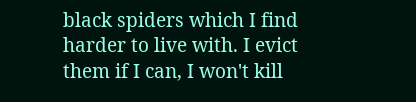black spiders which I find harder to live with. I evict them if I can, I won't kill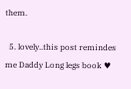them.

  5. lovely..this post remindes me Daddy Long legs book ♥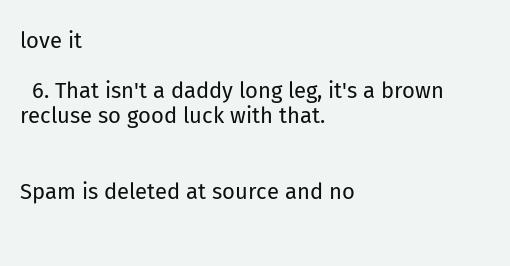love it

  6. That isn't a daddy long leg, it's a brown recluse so good luck with that.


Spam is deleted at source and no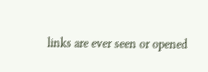links are ever seen or opened